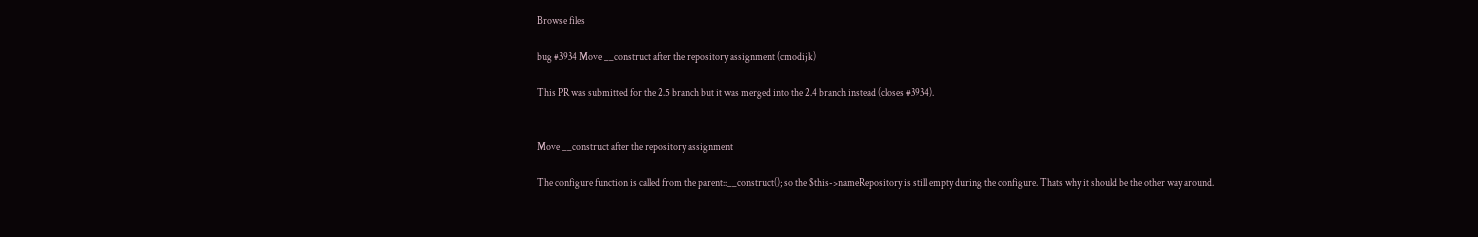Browse files

bug #3934 Move __construct after the repository assignment (cmodijk)

This PR was submitted for the 2.5 branch but it was merged into the 2.4 branch instead (closes #3934).


Move __construct after the repository assignment

The configure function is called from the parent::__construct(); so the $this->nameRepository is still empty during the configure. Thats why it should be the other way around.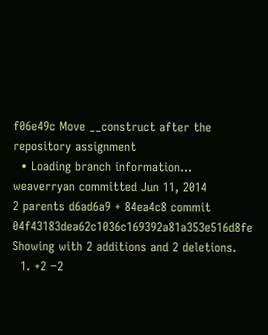f06e49c Move __construct after the repository assignment
  • Loading branch information...
weaverryan committed Jun 11, 2014
2 parents d6ad6a9 + 84ea4c8 commit 04f43183dea62c1036c169392a81a353e516d8fe
Showing with 2 additions and 2 deletions.
  1. +2 −2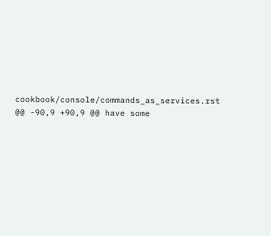cookbook/console/commands_as_services.rst
@@ -90,9 +90,9 @@ have some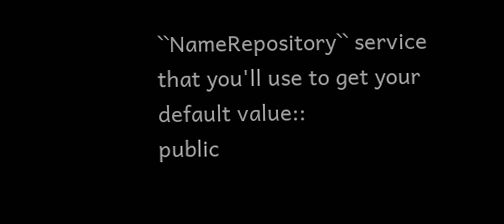``NameRepository`` service that you'll use to get your default value::
public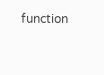function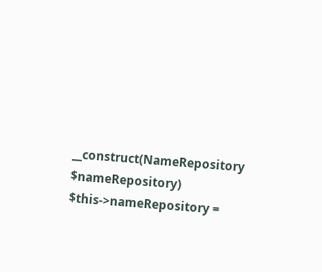__construct(NameRepository $nameRepository)
$this->nameRepository =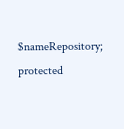$nameRepository;
protected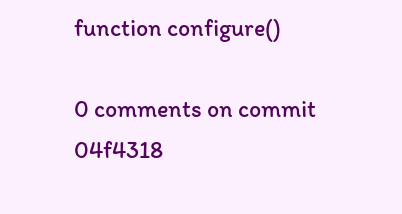function configure()

0 comments on commit 04f4318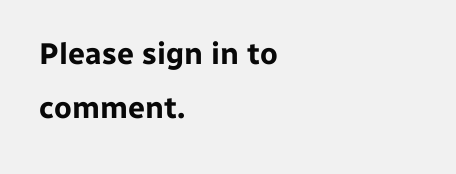Please sign in to comment.